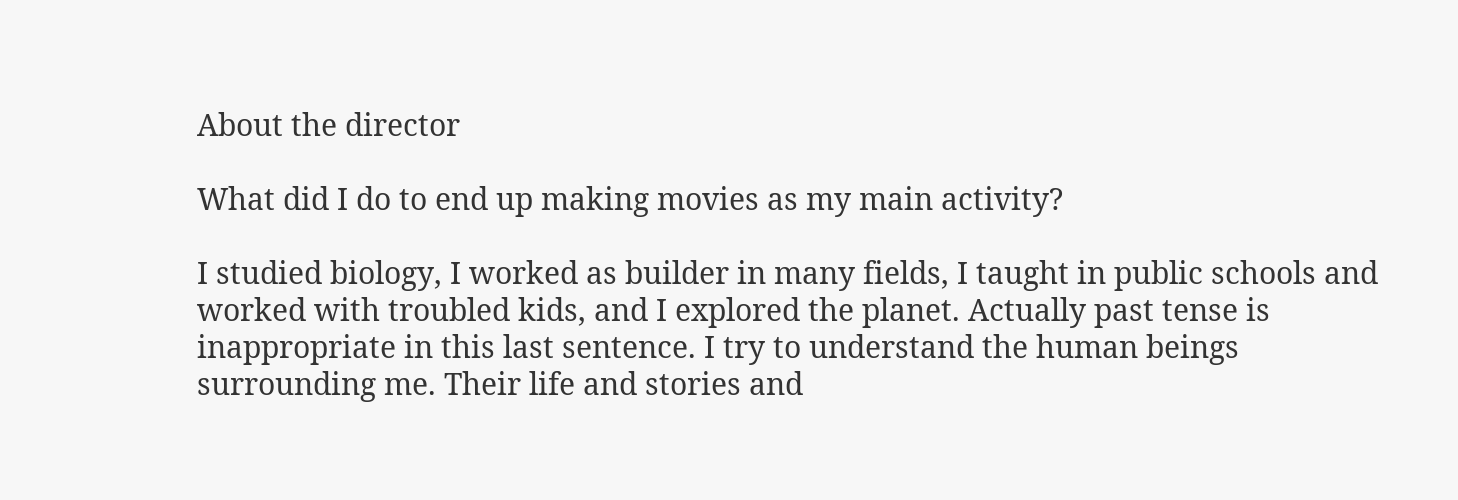About the director

What did I do to end up making movies as my main activity?

I studied biology, I worked as builder in many fields, I taught in public schools and worked with troubled kids, and I explored the planet. Actually past tense is inappropriate in this last sentence. I try to understand the human beings surrounding me. Their life and stories and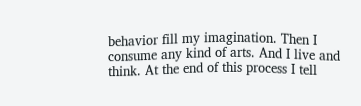behavior fill my imagination. Then I consume any kind of arts. And I live and think. At the end of this process I tell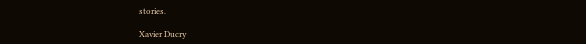stories.

Xavier Ducry